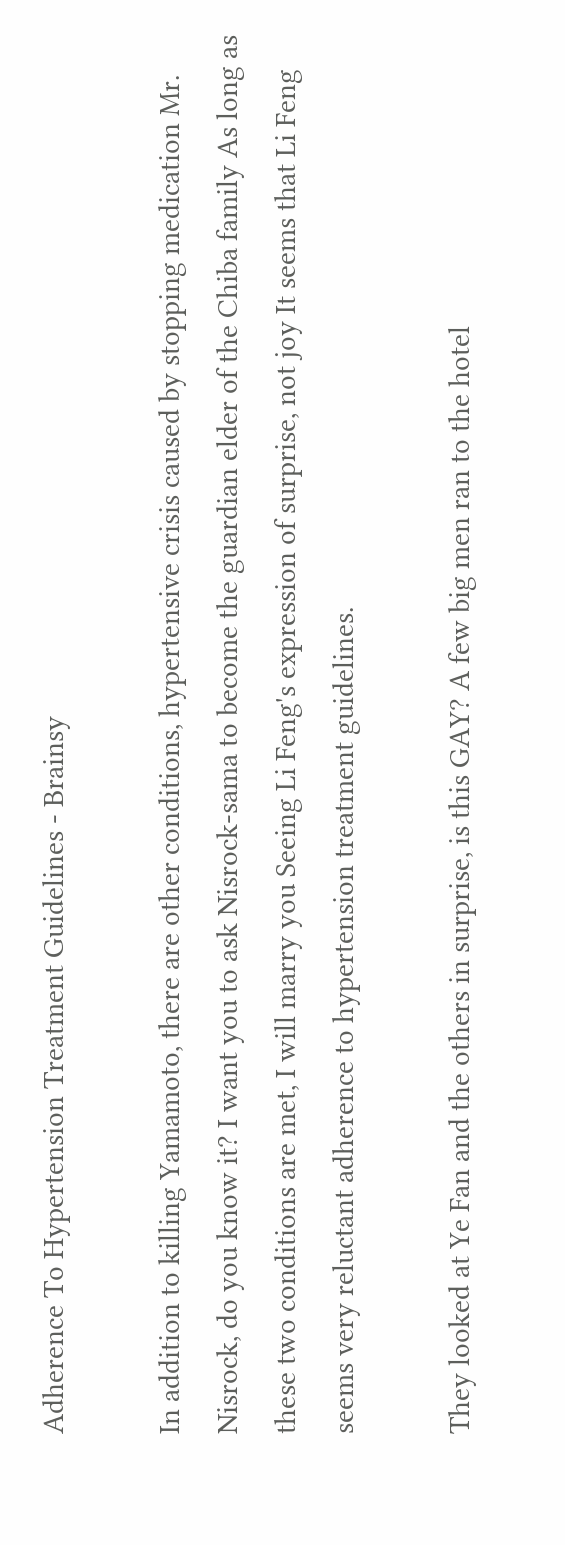Adherence To Hypertension Treatment Guidelines - Brainsy

In addition to killing Yamamoto, there are other conditions, hypertensive crisis caused by stopping medication Mr. Nisrock, do you know it? I want you to ask Nisrock-sama to become the guardian elder of the Chiba family As long as these two conditions are met, I will marry you Seeing Li Feng's expression of surprise, not joy It seems that Li Feng seems very reluctant adherence to hypertension treatment guidelines.

They looked at Ye Fan and the others in surprise, is this GAY? A few big men ran to the hotel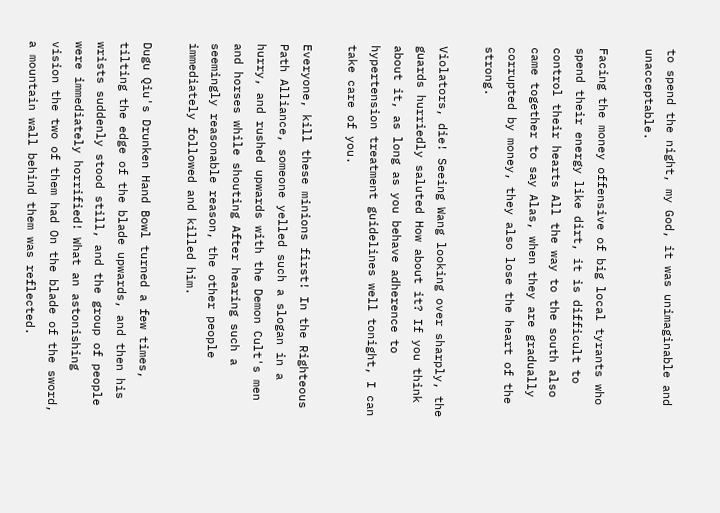to spend the night, my God, it was unimaginable and unacceptable.

Facing the money offensive of big local tyrants who spend their energy like dirt, it is difficult to control their hearts All the way to the south also came together to say Alas, when they are gradually corrupted by money, they also lose the heart of the strong.

Violators, die! Seeing Wang looking over sharply, the guards hurriedly saluted How about it? If you think about it, as long as you behave adherence to hypertension treatment guidelines well tonight, I can take care of you.

Everyone, kill these minions first! In the Righteous Path Alliance, someone yelled such a slogan in a hurry, and rushed upwards with the Demon Cult's men and horses while shouting After hearing such a seemingly reasonable reason, the other people immediately followed and killed him.

Dugu Qiu's Drunken Hand Bowl turned a few times, tilting the edge of the blade upwards, and then his wrists suddenly stood still, and the group of people were immediately horrified! What an astonishing vision the two of them had On the blade of the sword, a mountain wall behind them was reflected.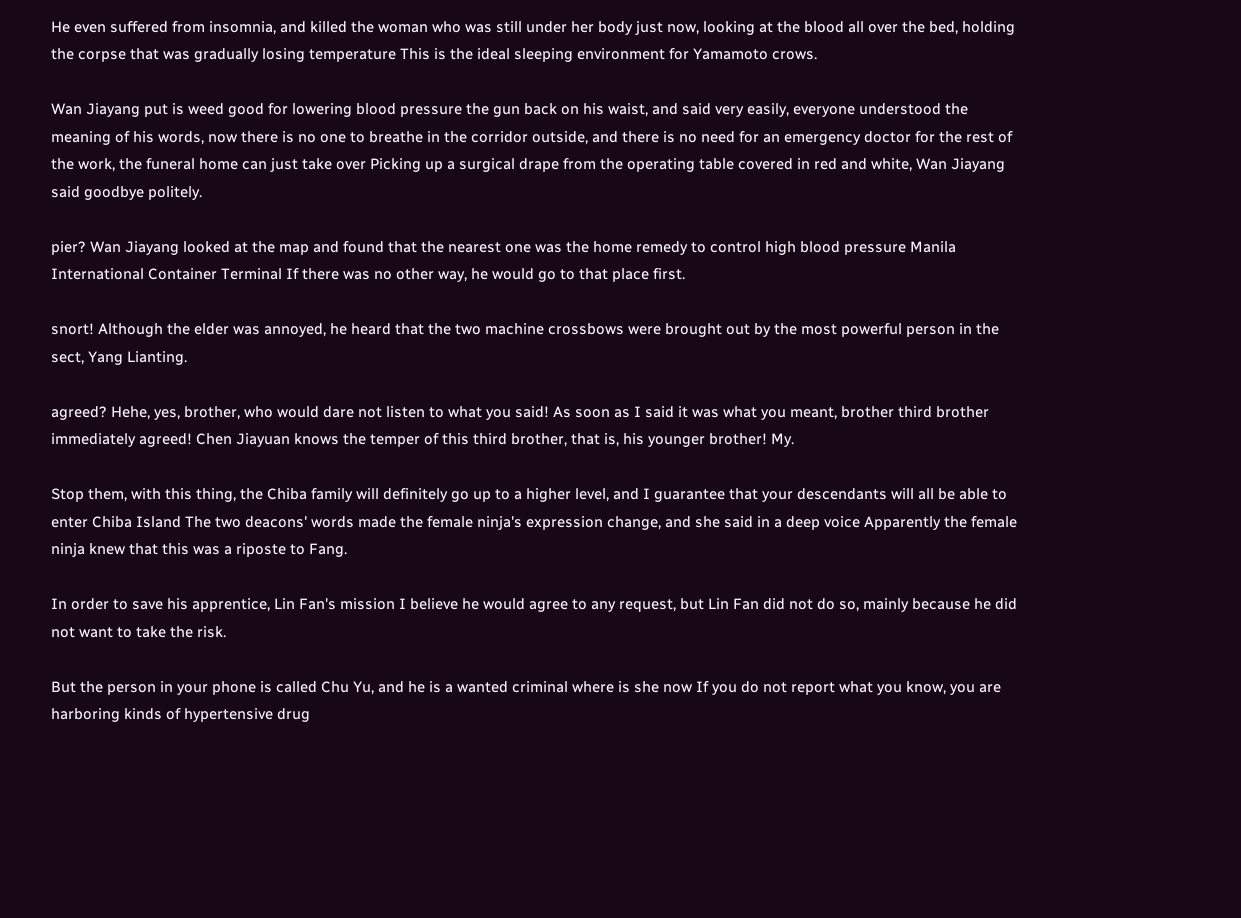He even suffered from insomnia, and killed the woman who was still under her body just now, looking at the blood all over the bed, holding the corpse that was gradually losing temperature This is the ideal sleeping environment for Yamamoto crows.

Wan Jiayang put is weed good for lowering blood pressure the gun back on his waist, and said very easily, everyone understood the meaning of his words, now there is no one to breathe in the corridor outside, and there is no need for an emergency doctor for the rest of the work, the funeral home can just take over Picking up a surgical drape from the operating table covered in red and white, Wan Jiayang said goodbye politely.

pier? Wan Jiayang looked at the map and found that the nearest one was the home remedy to control high blood pressure Manila International Container Terminal If there was no other way, he would go to that place first.

snort! Although the elder was annoyed, he heard that the two machine crossbows were brought out by the most powerful person in the sect, Yang Lianting.

agreed? Hehe, yes, brother, who would dare not listen to what you said! As soon as I said it was what you meant, brother third brother immediately agreed! Chen Jiayuan knows the temper of this third brother, that is, his younger brother! My.

Stop them, with this thing, the Chiba family will definitely go up to a higher level, and I guarantee that your descendants will all be able to enter Chiba Island The two deacons' words made the female ninja's expression change, and she said in a deep voice Apparently the female ninja knew that this was a riposte to Fang.

In order to save his apprentice, Lin Fan's mission I believe he would agree to any request, but Lin Fan did not do so, mainly because he did not want to take the risk.

But the person in your phone is called Chu Yu, and he is a wanted criminal where is she now If you do not report what you know, you are harboring kinds of hypertensive drug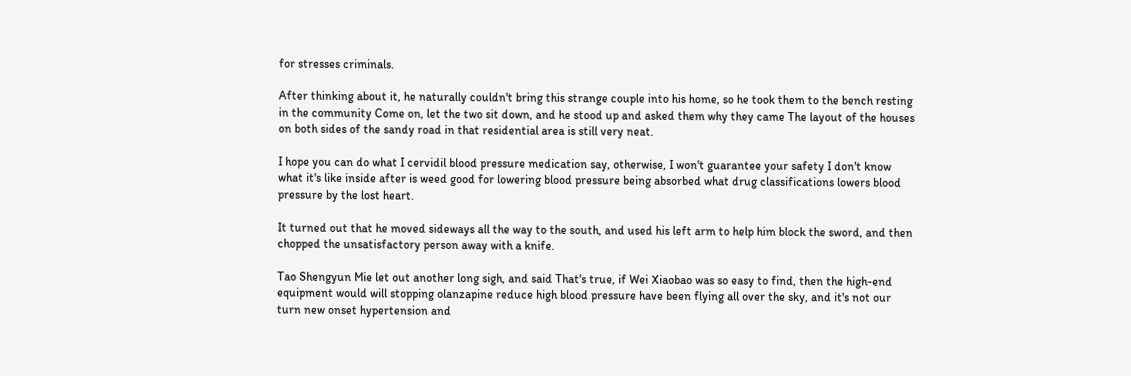for stresses criminals.

After thinking about it, he naturally couldn't bring this strange couple into his home, so he took them to the bench resting in the community Come on, let the two sit down, and he stood up and asked them why they came The layout of the houses on both sides of the sandy road in that residential area is still very neat.

I hope you can do what I cervidil blood pressure medication say, otherwise, I won't guarantee your safety I don't know what it's like inside after is weed good for lowering blood pressure being absorbed what drug classifications lowers blood pressure by the lost heart.

It turned out that he moved sideways all the way to the south, and used his left arm to help him block the sword, and then chopped the unsatisfactory person away with a knife.

Tao Shengyun Mie let out another long sigh, and said That's true, if Wei Xiaobao was so easy to find, then the high-end equipment would will stopping olanzapine reduce high blood pressure have been flying all over the sky, and it's not our turn new onset hypertension and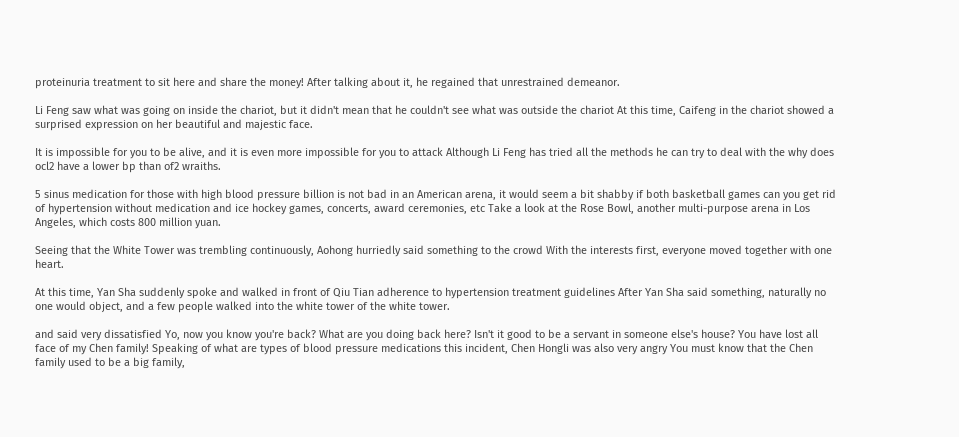proteinuria treatment to sit here and share the money! After talking about it, he regained that unrestrained demeanor.

Li Feng saw what was going on inside the chariot, but it didn't mean that he couldn't see what was outside the chariot At this time, Caifeng in the chariot showed a surprised expression on her beautiful and majestic face.

It is impossible for you to be alive, and it is even more impossible for you to attack Although Li Feng has tried all the methods he can try to deal with the why does ocl2 have a lower bp than of2 wraiths.

5 sinus medication for those with high blood pressure billion is not bad in an American arena, it would seem a bit shabby if both basketball games can you get rid of hypertension without medication and ice hockey games, concerts, award ceremonies, etc Take a look at the Rose Bowl, another multi-purpose arena in Los Angeles, which costs 800 million yuan.

Seeing that the White Tower was trembling continuously, Aohong hurriedly said something to the crowd With the interests first, everyone moved together with one heart.

At this time, Yan Sha suddenly spoke and walked in front of Qiu Tian adherence to hypertension treatment guidelines After Yan Sha said something, naturally no one would object, and a few people walked into the white tower of the white tower.

and said very dissatisfied Yo, now you know you're back? What are you doing back here? Isn't it good to be a servant in someone else's house? You have lost all face of my Chen family! Speaking of what are types of blood pressure medications this incident, Chen Hongli was also very angry You must know that the Chen family used to be a big family,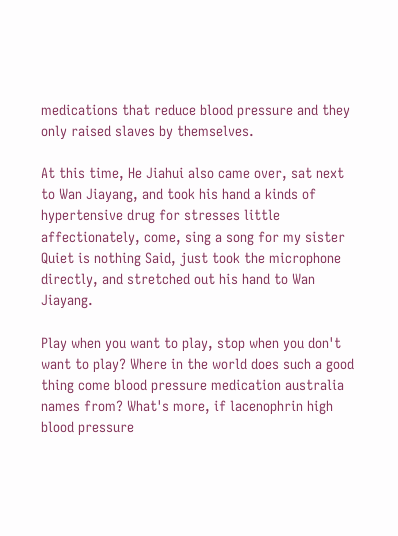medications that reduce blood pressure and they only raised slaves by themselves.

At this time, He Jiahui also came over, sat next to Wan Jiayang, and took his hand a kinds of hypertensive drug for stresses little affectionately, come, sing a song for my sister Quiet is nothing Said, just took the microphone directly, and stretched out his hand to Wan Jiayang.

Play when you want to play, stop when you don't want to play? Where in the world does such a good thing come blood pressure medication australia names from? What's more, if lacenophrin high blood pressure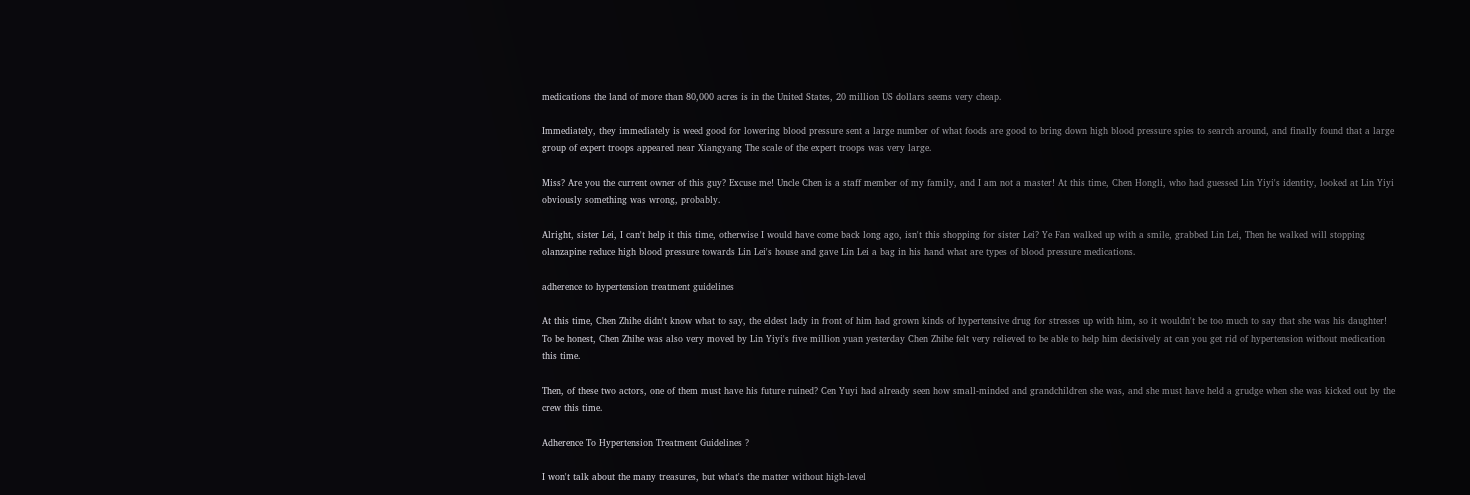medications the land of more than 80,000 acres is in the United States, 20 million US dollars seems very cheap.

Immediately, they immediately is weed good for lowering blood pressure sent a large number of what foods are good to bring down high blood pressure spies to search around, and finally found that a large group of expert troops appeared near Xiangyang The scale of the expert troops was very large.

Miss? Are you the current owner of this guy? Excuse me! Uncle Chen is a staff member of my family, and I am not a master! At this time, Chen Hongli, who had guessed Lin Yiyi's identity, looked at Lin Yiyi obviously something was wrong, probably.

Alright, sister Lei, I can't help it this time, otherwise I would have come back long ago, isn't this shopping for sister Lei? Ye Fan walked up with a smile, grabbed Lin Lei, Then he walked will stopping olanzapine reduce high blood pressure towards Lin Lei's house and gave Lin Lei a bag in his hand what are types of blood pressure medications.

adherence to hypertension treatment guidelines

At this time, Chen Zhihe didn't know what to say, the eldest lady in front of him had grown kinds of hypertensive drug for stresses up with him, so it wouldn't be too much to say that she was his daughter! To be honest, Chen Zhihe was also very moved by Lin Yiyi's five million yuan yesterday Chen Zhihe felt very relieved to be able to help him decisively at can you get rid of hypertension without medication this time.

Then, of these two actors, one of them must have his future ruined? Cen Yuyi had already seen how small-minded and grandchildren she was, and she must have held a grudge when she was kicked out by the crew this time.

Adherence To Hypertension Treatment Guidelines ?

I won't talk about the many treasures, but what's the matter without high-level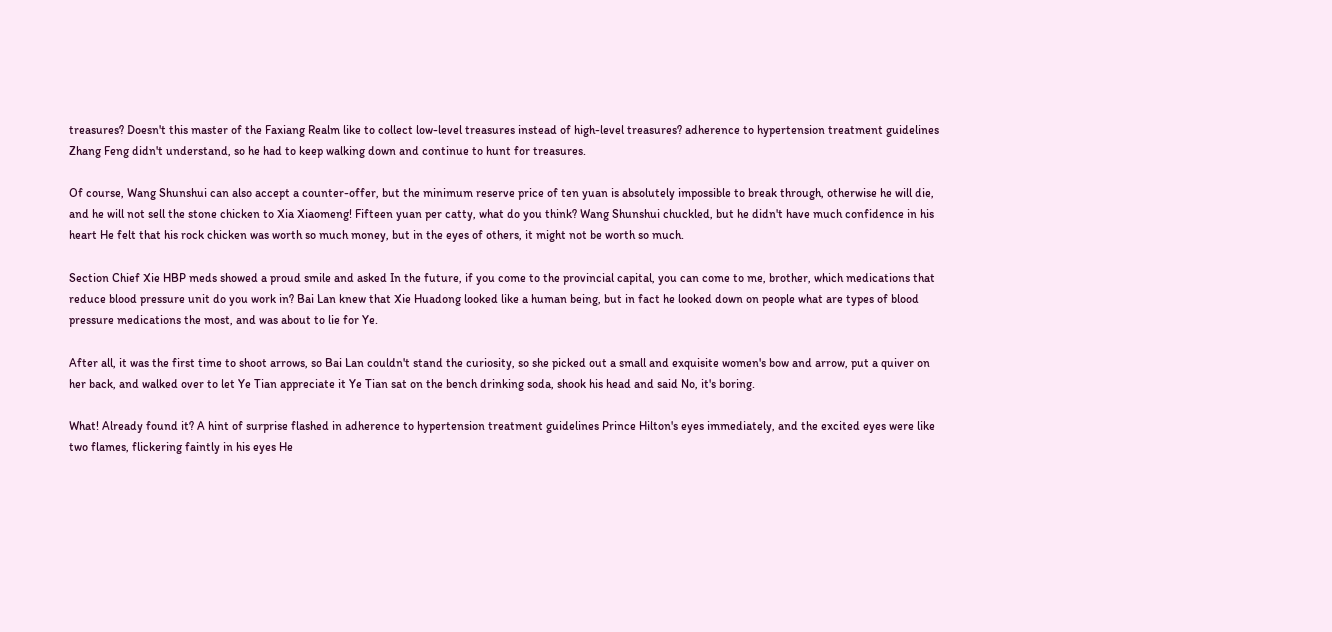treasures? Doesn't this master of the Faxiang Realm like to collect low-level treasures instead of high-level treasures? adherence to hypertension treatment guidelines Zhang Feng didn't understand, so he had to keep walking down and continue to hunt for treasures.

Of course, Wang Shunshui can also accept a counter-offer, but the minimum reserve price of ten yuan is absolutely impossible to break through, otherwise he will die, and he will not sell the stone chicken to Xia Xiaomeng! Fifteen yuan per catty, what do you think? Wang Shunshui chuckled, but he didn't have much confidence in his heart He felt that his rock chicken was worth so much money, but in the eyes of others, it might not be worth so much.

Section Chief Xie HBP meds showed a proud smile and asked In the future, if you come to the provincial capital, you can come to me, brother, which medications that reduce blood pressure unit do you work in? Bai Lan knew that Xie Huadong looked like a human being, but in fact he looked down on people what are types of blood pressure medications the most, and was about to lie for Ye.

After all, it was the first time to shoot arrows, so Bai Lan couldn't stand the curiosity, so she picked out a small and exquisite women's bow and arrow, put a quiver on her back, and walked over to let Ye Tian appreciate it Ye Tian sat on the bench drinking soda, shook his head and said No, it's boring.

What! Already found it? A hint of surprise flashed in adherence to hypertension treatment guidelines Prince Hilton's eyes immediately, and the excited eyes were like two flames, flickering faintly in his eyes He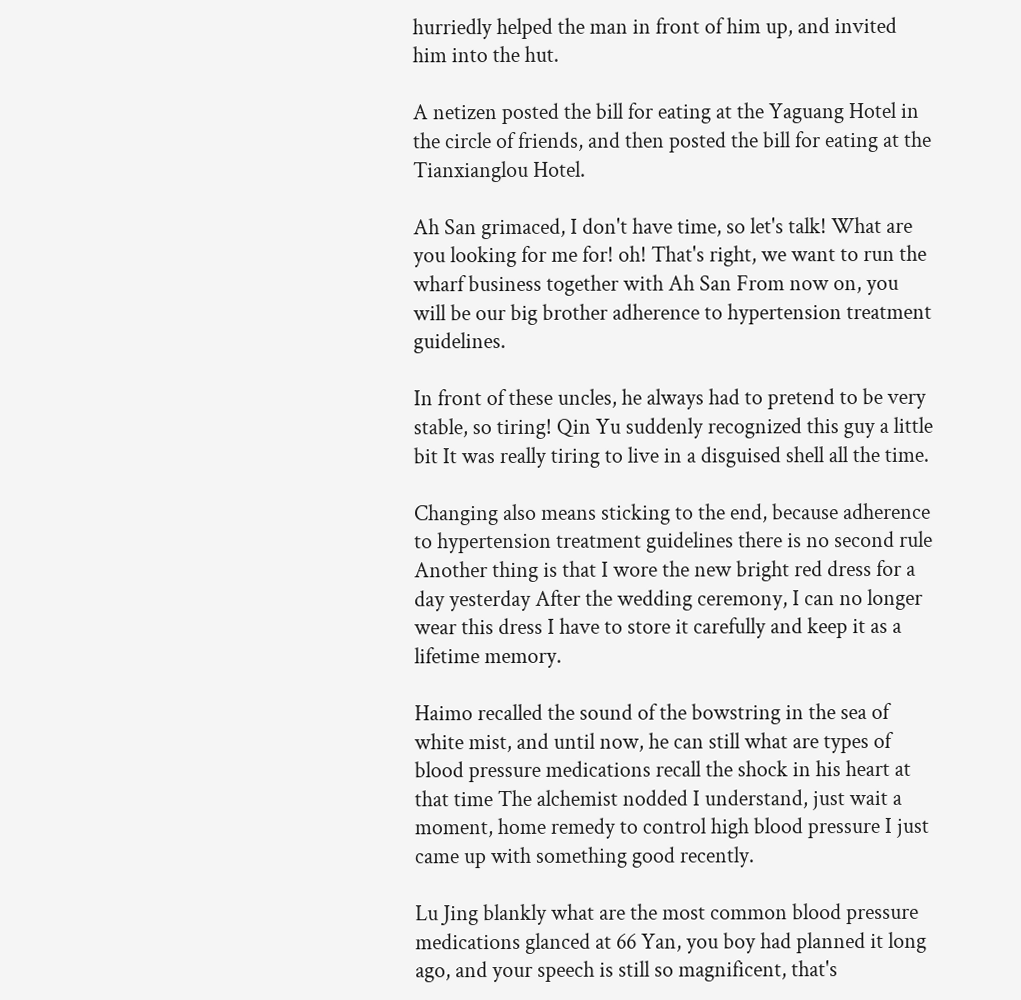hurriedly helped the man in front of him up, and invited him into the hut.

A netizen posted the bill for eating at the Yaguang Hotel in the circle of friends, and then posted the bill for eating at the Tianxianglou Hotel.

Ah San grimaced, I don't have time, so let's talk! What are you looking for me for! oh! That's right, we want to run the wharf business together with Ah San From now on, you will be our big brother adherence to hypertension treatment guidelines.

In front of these uncles, he always had to pretend to be very stable, so tiring! Qin Yu suddenly recognized this guy a little bit It was really tiring to live in a disguised shell all the time.

Changing also means sticking to the end, because adherence to hypertension treatment guidelines there is no second rule Another thing is that I wore the new bright red dress for a day yesterday After the wedding ceremony, I can no longer wear this dress I have to store it carefully and keep it as a lifetime memory.

Haimo recalled the sound of the bowstring in the sea of white mist, and until now, he can still what are types of blood pressure medications recall the shock in his heart at that time The alchemist nodded I understand, just wait a moment, home remedy to control high blood pressure I just came up with something good recently.

Lu Jing blankly what are the most common blood pressure medications glanced at 66 Yan, you boy had planned it long ago, and your speech is still so magnificent, that's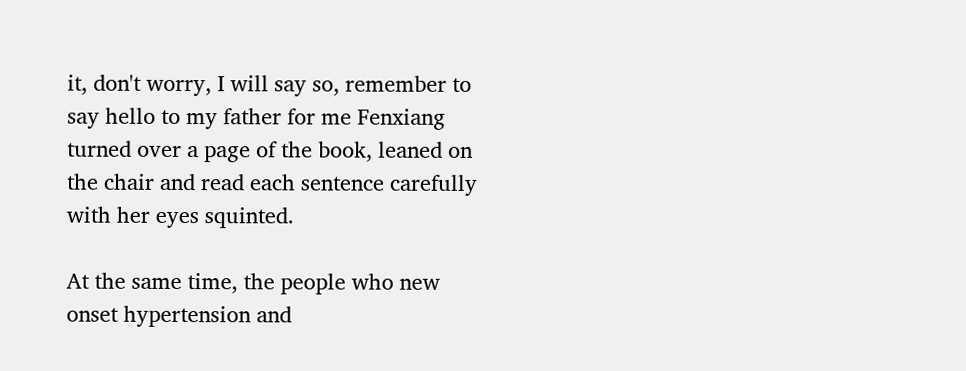it, don't worry, I will say so, remember to say hello to my father for me Fenxiang turned over a page of the book, leaned on the chair and read each sentence carefully with her eyes squinted.

At the same time, the people who new onset hypertension and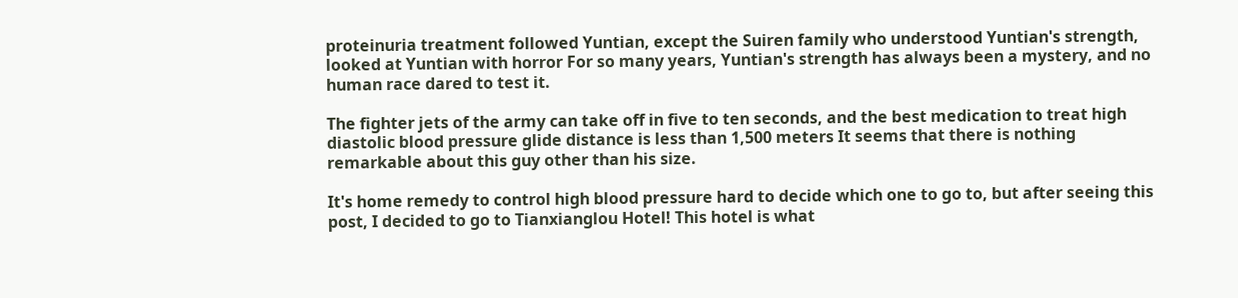proteinuria treatment followed Yuntian, except the Suiren family who understood Yuntian's strength, looked at Yuntian with horror For so many years, Yuntian's strength has always been a mystery, and no human race dared to test it.

The fighter jets of the army can take off in five to ten seconds, and the best medication to treat high diastolic blood pressure glide distance is less than 1,500 meters It seems that there is nothing remarkable about this guy other than his size.

It's home remedy to control high blood pressure hard to decide which one to go to, but after seeing this post, I decided to go to Tianxianglou Hotel! This hotel is what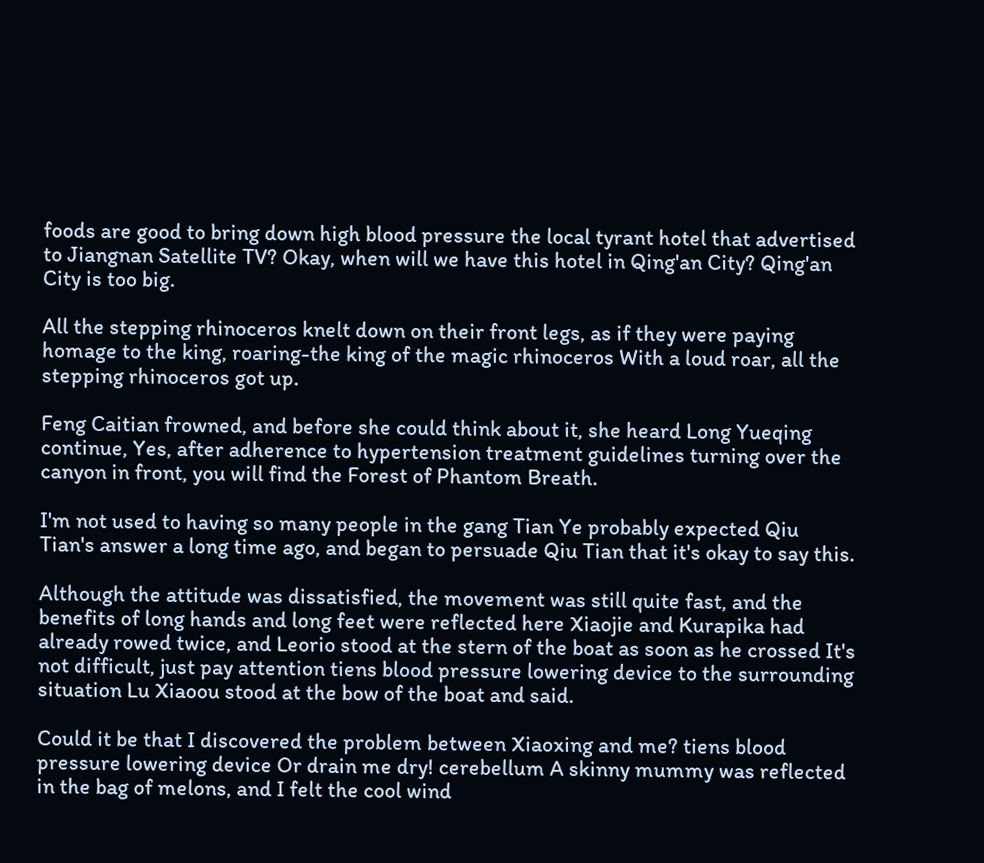foods are good to bring down high blood pressure the local tyrant hotel that advertised to Jiangnan Satellite TV? Okay, when will we have this hotel in Qing'an City? Qing'an City is too big.

All the stepping rhinoceros knelt down on their front legs, as if they were paying homage to the king, roaring-the king of the magic rhinoceros With a loud roar, all the stepping rhinoceros got up.

Feng Caitian frowned, and before she could think about it, she heard Long Yueqing continue, Yes, after adherence to hypertension treatment guidelines turning over the canyon in front, you will find the Forest of Phantom Breath.

I'm not used to having so many people in the gang Tian Ye probably expected Qiu Tian's answer a long time ago, and began to persuade Qiu Tian that it's okay to say this.

Although the attitude was dissatisfied, the movement was still quite fast, and the benefits of long hands and long feet were reflected here Xiaojie and Kurapika had already rowed twice, and Leorio stood at the stern of the boat as soon as he crossed It's not difficult, just pay attention tiens blood pressure lowering device to the surrounding situation Lu Xiaoou stood at the bow of the boat and said.

Could it be that I discovered the problem between Xiaoxing and me? tiens blood pressure lowering device Or drain me dry! cerebellum A skinny mummy was reflected in the bag of melons, and I felt the cool wind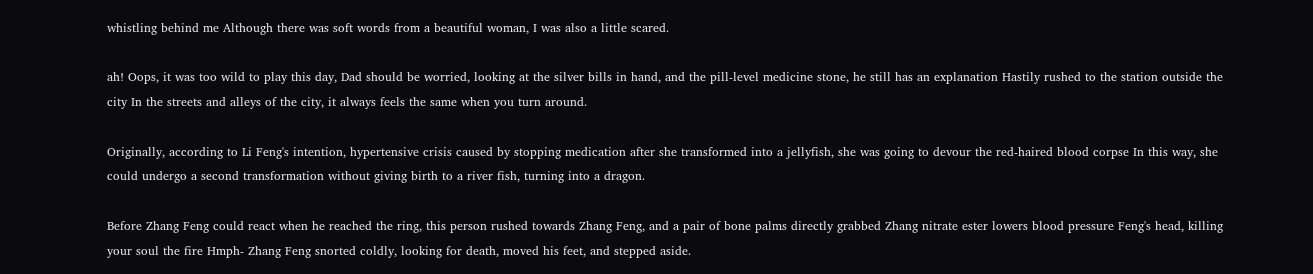whistling behind me Although there was soft words from a beautiful woman, I was also a little scared.

ah! Oops, it was too wild to play this day, Dad should be worried, looking at the silver bills in hand, and the pill-level medicine stone, he still has an explanation Hastily rushed to the station outside the city In the streets and alleys of the city, it always feels the same when you turn around.

Originally, according to Li Feng's intention, hypertensive crisis caused by stopping medication after she transformed into a jellyfish, she was going to devour the red-haired blood corpse In this way, she could undergo a second transformation without giving birth to a river fish, turning into a dragon.

Before Zhang Feng could react when he reached the ring, this person rushed towards Zhang Feng, and a pair of bone palms directly grabbed Zhang nitrate ester lowers blood pressure Feng's head, killing your soul the fire Hmph- Zhang Feng snorted coldly, looking for death, moved his feet, and stepped aside.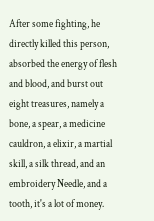After some fighting, he directly killed this person, absorbed the energy of flesh and blood, and burst out eight treasures, namely a bone, a spear, a medicine cauldron, a elixir, a martial skill, a silk thread, and an embroidery Needle, and a tooth, it's a lot of money.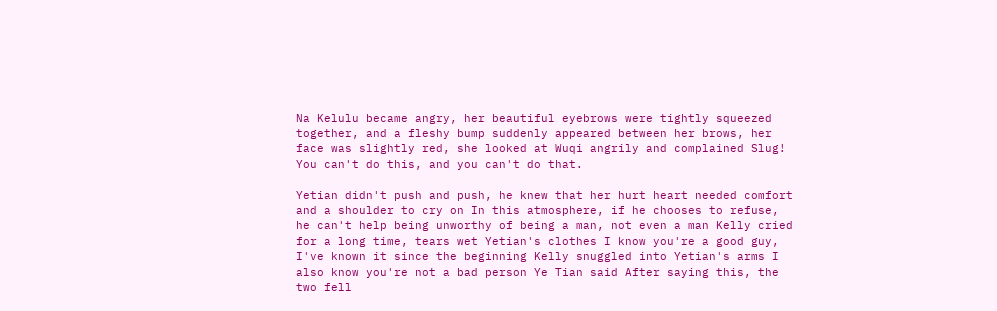Na Kelulu became angry, her beautiful eyebrows were tightly squeezed together, and a fleshy bump suddenly appeared between her brows, her face was slightly red, she looked at Wuqi angrily and complained Slug! You can't do this, and you can't do that.

Yetian didn't push and push, he knew that her hurt heart needed comfort and a shoulder to cry on In this atmosphere, if he chooses to refuse, he can't help being unworthy of being a man, not even a man Kelly cried for a long time, tears wet Yetian's clothes I know you're a good guy, I've known it since the beginning Kelly snuggled into Yetian's arms I also know you're not a bad person Ye Tian said After saying this, the two fell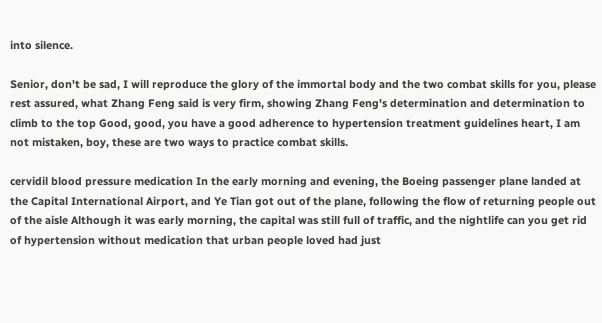into silence.

Senior, don't be sad, I will reproduce the glory of the immortal body and the two combat skills for you, please rest assured, what Zhang Feng said is very firm, showing Zhang Feng's determination and determination to climb to the top Good, good, you have a good adherence to hypertension treatment guidelines heart, I am not mistaken, boy, these are two ways to practice combat skills.

cervidil blood pressure medication In the early morning and evening, the Boeing passenger plane landed at the Capital International Airport, and Ye Tian got out of the plane, following the flow of returning people out of the aisle Although it was early morning, the capital was still full of traffic, and the nightlife can you get rid of hypertension without medication that urban people loved had just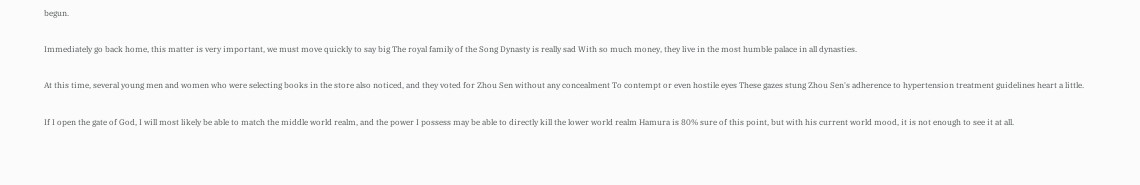begun.

Immediately go back home, this matter is very important, we must move quickly to say big The royal family of the Song Dynasty is really sad With so much money, they live in the most humble palace in all dynasties.

At this time, several young men and women who were selecting books in the store also noticed, and they voted for Zhou Sen without any concealment To contempt or even hostile eyes These gazes stung Zhou Sen's adherence to hypertension treatment guidelines heart a little.

If I open the gate of God, I will most likely be able to match the middle world realm, and the power I possess may be able to directly kill the lower world realm Hamura is 80% sure of this point, but with his current world mood, it is not enough to see it at all.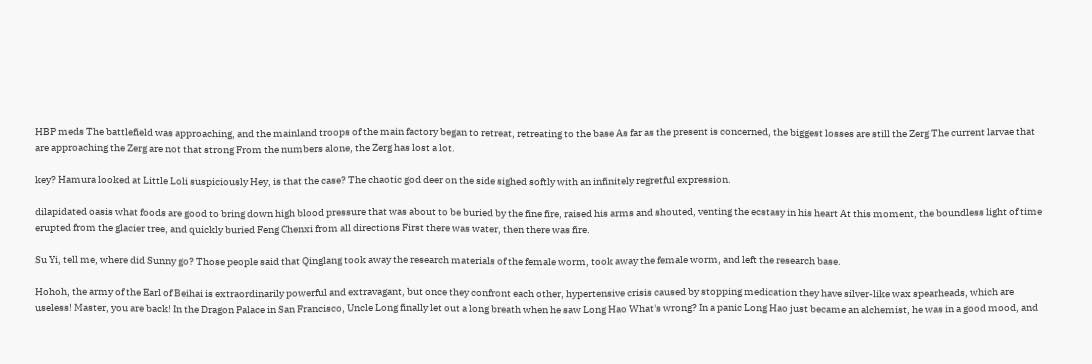HBP meds The battlefield was approaching, and the mainland troops of the main factory began to retreat, retreating to the base As far as the present is concerned, the biggest losses are still the Zerg The current larvae that are approaching the Zerg are not that strong From the numbers alone, the Zerg has lost a lot.

key? Hamura looked at Little Loli suspiciously Hey, is that the case? The chaotic god deer on the side sighed softly with an infinitely regretful expression.

dilapidated oasis what foods are good to bring down high blood pressure that was about to be buried by the fine fire, raised his arms and shouted, venting the ecstasy in his heart At this moment, the boundless light of time erupted from the glacier tree, and quickly buried Feng Chenxi from all directions First there was water, then there was fire.

Su Yi, tell me, where did Sunny go? Those people said that Qinglang took away the research materials of the female worm, took away the female worm, and left the research base.

Hohoh, the army of the Earl of Beihai is extraordinarily powerful and extravagant, but once they confront each other, hypertensive crisis caused by stopping medication they have silver-like wax spearheads, which are useless! Master, you are back! In the Dragon Palace in San Francisco, Uncle Long finally let out a long breath when he saw Long Hao What's wrong? In a panic Long Hao just became an alchemist, he was in a good mood, and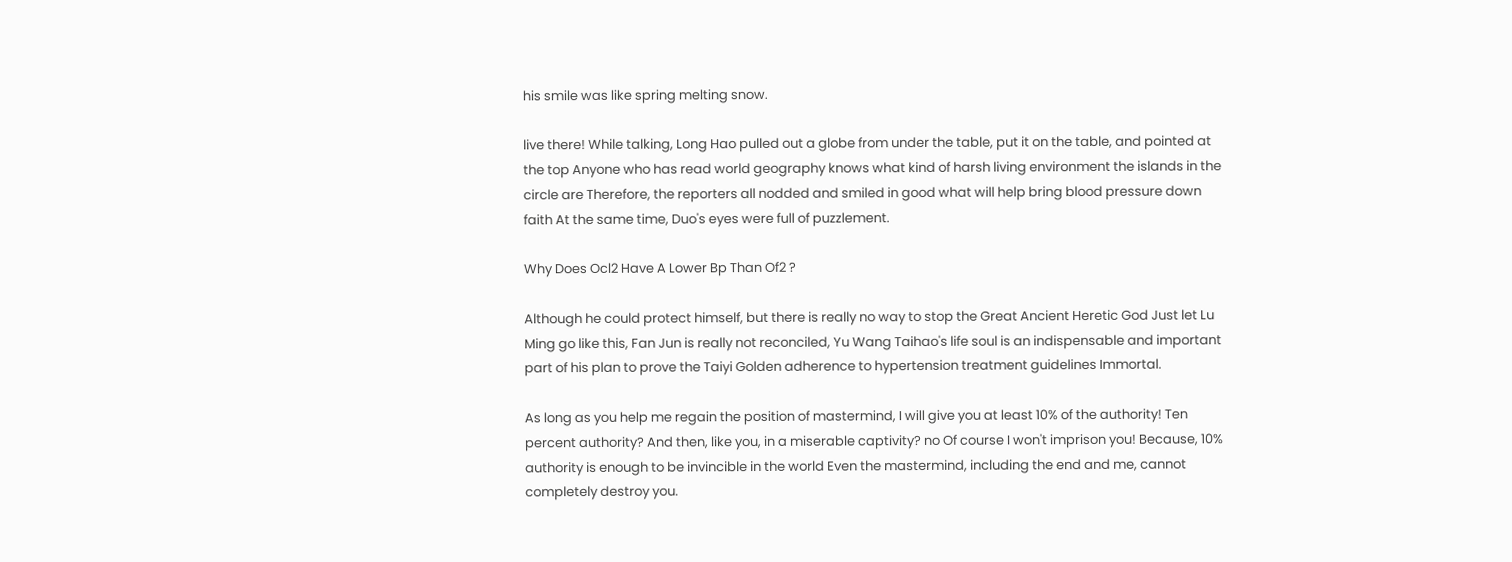his smile was like spring melting snow.

live there! While talking, Long Hao pulled out a globe from under the table, put it on the table, and pointed at the top Anyone who has read world geography knows what kind of harsh living environment the islands in the circle are Therefore, the reporters all nodded and smiled in good what will help bring blood pressure down faith At the same time, Duo's eyes were full of puzzlement.

Why Does Ocl2 Have A Lower Bp Than Of2 ?

Although he could protect himself, but there is really no way to stop the Great Ancient Heretic God Just let Lu Ming go like this, Fan Jun is really not reconciled, Yu Wang Taihao's life soul is an indispensable and important part of his plan to prove the Taiyi Golden adherence to hypertension treatment guidelines Immortal.

As long as you help me regain the position of mastermind, I will give you at least 10% of the authority! Ten percent authority? And then, like you, in a miserable captivity? no Of course I won't imprison you! Because, 10% authority is enough to be invincible in the world Even the mastermind, including the end and me, cannot completely destroy you.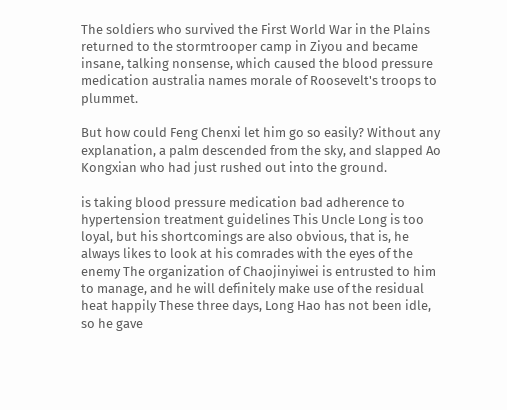The soldiers who survived the First World War in the Plains returned to the stormtrooper camp in Ziyou and became insane, talking nonsense, which caused the blood pressure medication australia names morale of Roosevelt's troops to plummet.

But how could Feng Chenxi let him go so easily? Without any explanation, a palm descended from the sky, and slapped Ao Kongxian who had just rushed out into the ground.

is taking blood pressure medication bad adherence to hypertension treatment guidelines This Uncle Long is too loyal, but his shortcomings are also obvious, that is, he always likes to look at his comrades with the eyes of the enemy The organization of Chaojinyiwei is entrusted to him to manage, and he will definitely make use of the residual heat happily These three days, Long Hao has not been idle, so he gave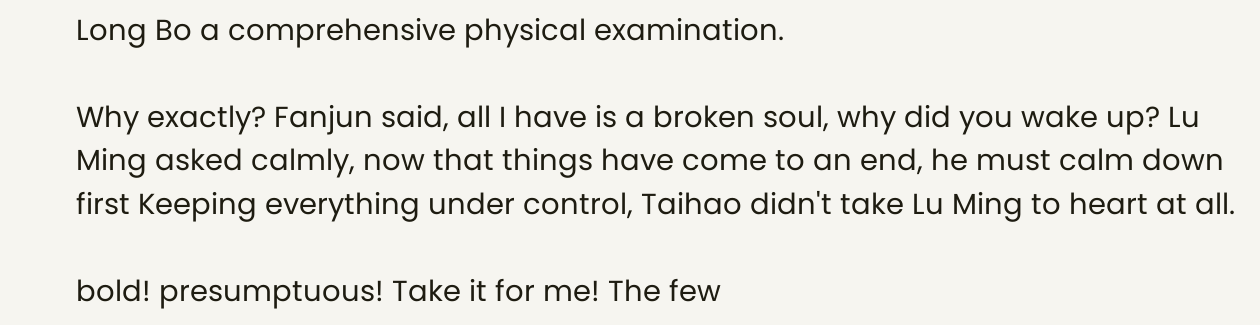Long Bo a comprehensive physical examination.

Why exactly? Fanjun said, all I have is a broken soul, why did you wake up? Lu Ming asked calmly, now that things have come to an end, he must calm down first Keeping everything under control, Taihao didn't take Lu Ming to heart at all.

bold! presumptuous! Take it for me! The few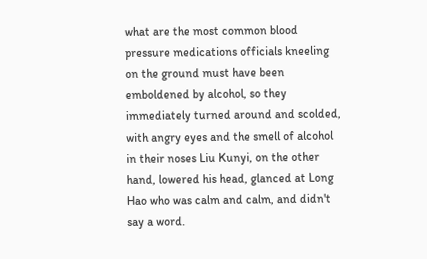what are the most common blood pressure medications officials kneeling on the ground must have been emboldened by alcohol, so they immediately turned around and scolded, with angry eyes and the smell of alcohol in their noses Liu Kunyi, on the other hand, lowered his head, glanced at Long Hao who was calm and calm, and didn't say a word.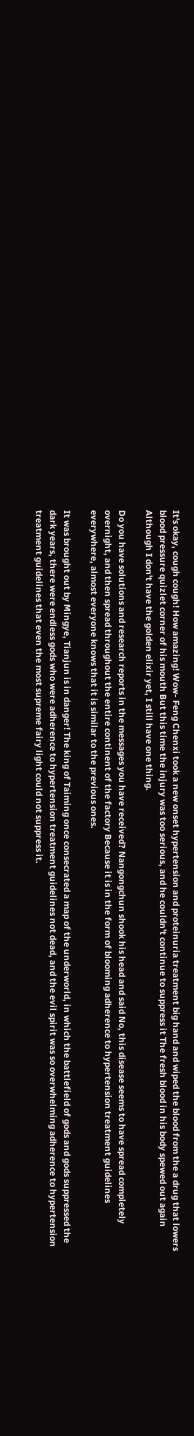It's okay, cough cough! How amazing! Wow- Feng Chenxi took a new onset hypertension and proteinuria treatment big hand and wiped the blood from the a drug that lowers blood pressure quizlet corner of his mouth But this time the injury was too serious, and he couldn't continue to suppress it The fresh blood in his body spewed out again Although I don't have the golden elixir yet, I still have one thing.

Do you have solutions and research reports in the messages you have received? Nangongchun shook his head and said No, this disease seems to have spread completely overnight, and then spread throughout the entire continent of the factory Because it is in the form of blooming adherence to hypertension treatment guidelines everywhere, almost everyone knows that it is similar to the previous ones.

It was brought out by Mingye, Tianjun is in danger! The king of Taiming once consecrated a map of the underworld, in which the battlefield of gods and gods suppressed the dark years, there were endless gods who were adherence to hypertension treatment guidelines not dead, and the evil spirit was so overwhelming adherence to hypertension treatment guidelines that even the most supreme fairy light could not suppress it.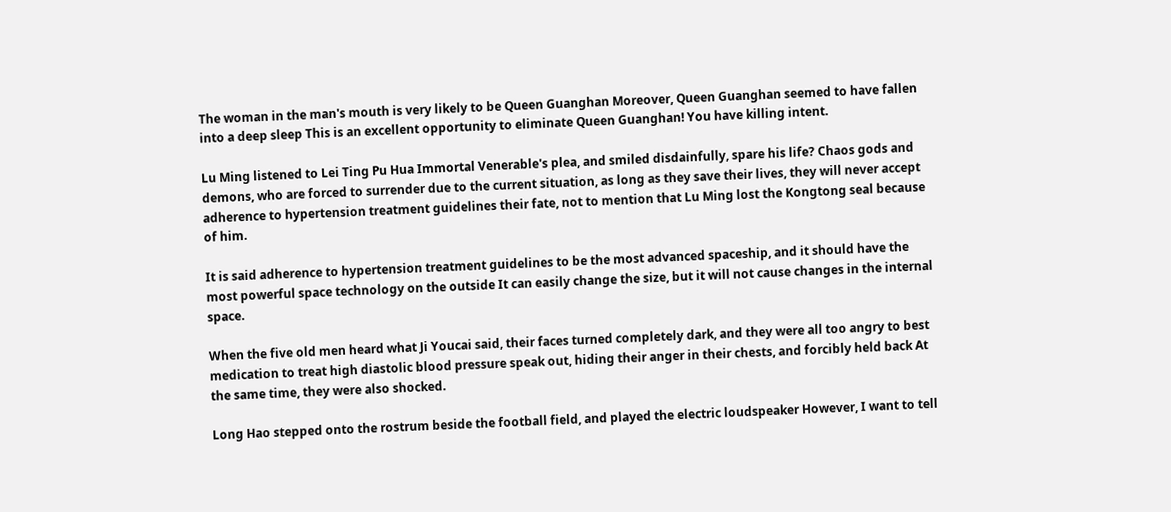The woman in the man's mouth is very likely to be Queen Guanghan Moreover, Queen Guanghan seemed to have fallen into a deep sleep This is an excellent opportunity to eliminate Queen Guanghan! You have killing intent.

Lu Ming listened to Lei Ting Pu Hua Immortal Venerable's plea, and smiled disdainfully, spare his life? Chaos gods and demons, who are forced to surrender due to the current situation, as long as they save their lives, they will never accept adherence to hypertension treatment guidelines their fate, not to mention that Lu Ming lost the Kongtong seal because of him.

It is said adherence to hypertension treatment guidelines to be the most advanced spaceship, and it should have the most powerful space technology on the outside It can easily change the size, but it will not cause changes in the internal space.

When the five old men heard what Ji Youcai said, their faces turned completely dark, and they were all too angry to best medication to treat high diastolic blood pressure speak out, hiding their anger in their chests, and forcibly held back At the same time, they were also shocked.

Long Hao stepped onto the rostrum beside the football field, and played the electric loudspeaker However, I want to tell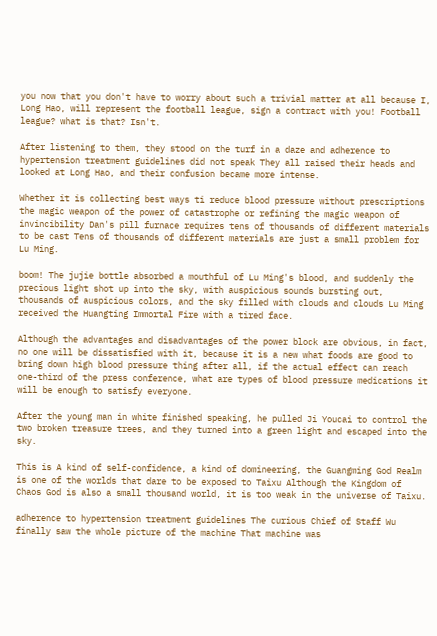you now that you don't have to worry about such a trivial matter at all because I, Long Hao, will represent the football league, sign a contract with you! Football league? what is that? Isn't.

After listening to them, they stood on the turf in a daze and adherence to hypertension treatment guidelines did not speak They all raised their heads and looked at Long Hao, and their confusion became more intense.

Whether it is collecting best ways ti reduce blood pressure without prescriptions the magic weapon of the power of catastrophe or refining the magic weapon of invincibility Dan's pill furnace requires tens of thousands of different materials to be cast Tens of thousands of different materials are just a small problem for Lu Ming.

boom! The jujie bottle absorbed a mouthful of Lu Ming's blood, and suddenly the precious light shot up into the sky, with auspicious sounds bursting out, thousands of auspicious colors, and the sky filled with clouds and clouds Lu Ming received the Huangting Immortal Fire with a tired face.

Although the advantages and disadvantages of the power block are obvious, in fact, no one will be dissatisfied with it, because it is a new what foods are good to bring down high blood pressure thing after all, if the actual effect can reach one-third of the press conference, what are types of blood pressure medications it will be enough to satisfy everyone.

After the young man in white finished speaking, he pulled Ji Youcai to control the two broken treasure trees, and they turned into a green light and escaped into the sky.

This is A kind of self-confidence, a kind of domineering, the Guangming God Realm is one of the worlds that dare to be exposed to Taixu Although the Kingdom of Chaos God is also a small thousand world, it is too weak in the universe of Taixu.

adherence to hypertension treatment guidelines The curious Chief of Staff Wu finally saw the whole picture of the machine That machine was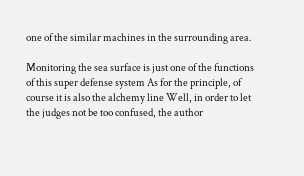one of the similar machines in the surrounding area.

Monitoring the sea surface is just one of the functions of this super defense system As for the principle, of course it is also the alchemy line Well, in order to let the judges not be too confused, the author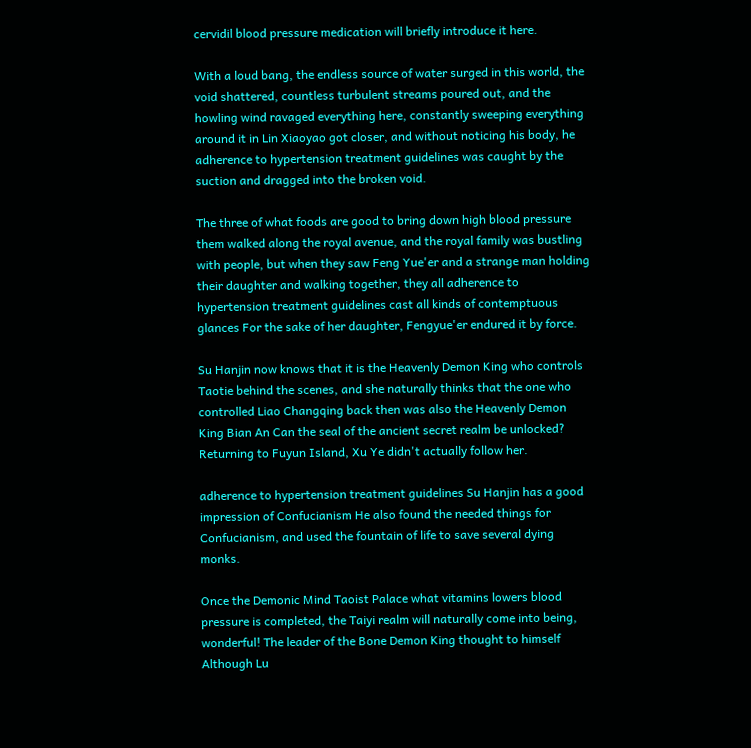cervidil blood pressure medication will briefly introduce it here.

With a loud bang, the endless source of water surged in this world, the void shattered, countless turbulent streams poured out, and the howling wind ravaged everything here, constantly sweeping everything around it in Lin Xiaoyao got closer, and without noticing his body, he adherence to hypertension treatment guidelines was caught by the suction and dragged into the broken void.

The three of what foods are good to bring down high blood pressure them walked along the royal avenue, and the royal family was bustling with people, but when they saw Feng Yue'er and a strange man holding their daughter and walking together, they all adherence to hypertension treatment guidelines cast all kinds of contemptuous glances For the sake of her daughter, Fengyue'er endured it by force.

Su Hanjin now knows that it is the Heavenly Demon King who controls Taotie behind the scenes, and she naturally thinks that the one who controlled Liao Changqing back then was also the Heavenly Demon King Bian An Can the seal of the ancient secret realm be unlocked? Returning to Fuyun Island, Xu Ye didn't actually follow her.

adherence to hypertension treatment guidelines Su Hanjin has a good impression of Confucianism He also found the needed things for Confucianism, and used the fountain of life to save several dying monks.

Once the Demonic Mind Taoist Palace what vitamins lowers blood pressure is completed, the Taiyi realm will naturally come into being, wonderful! The leader of the Bone Demon King thought to himself Although Lu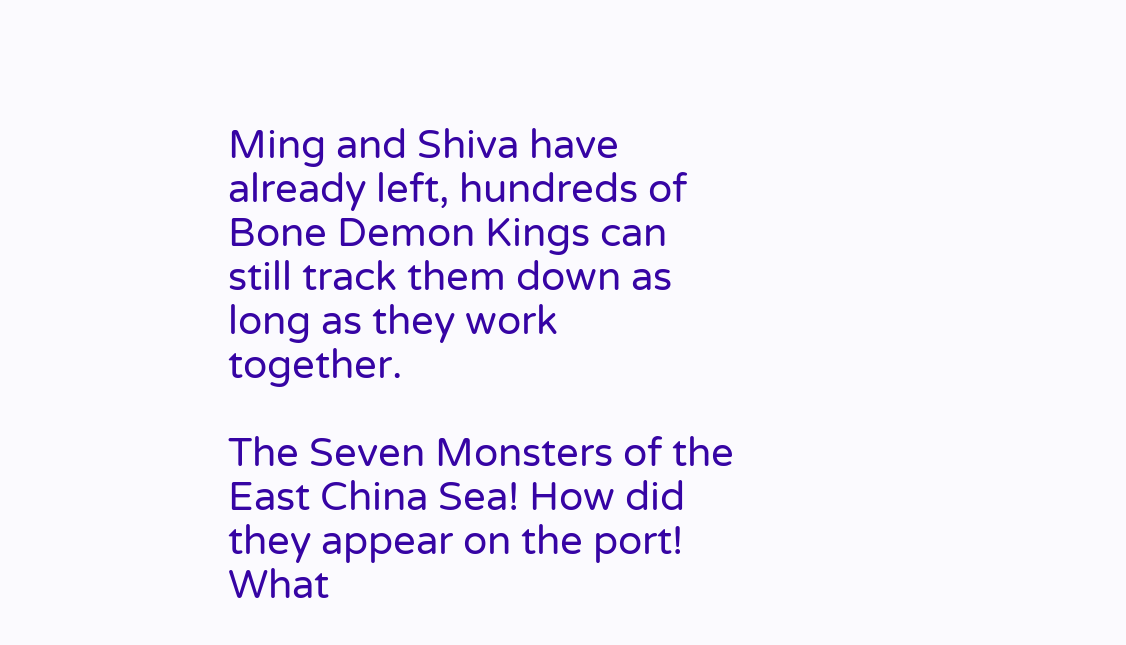Ming and Shiva have already left, hundreds of Bone Demon Kings can still track them down as long as they work together.

The Seven Monsters of the East China Sea! How did they appear on the port! What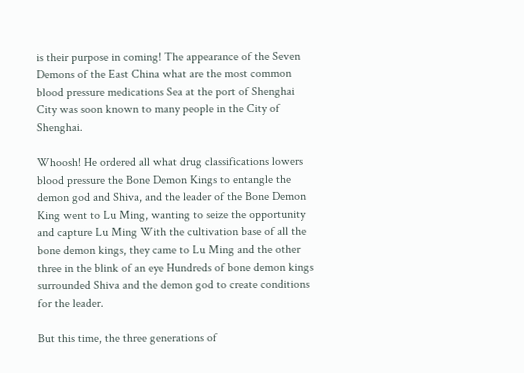is their purpose in coming! The appearance of the Seven Demons of the East China what are the most common blood pressure medications Sea at the port of Shenghai City was soon known to many people in the City of Shenghai.

Whoosh! He ordered all what drug classifications lowers blood pressure the Bone Demon Kings to entangle the demon god and Shiva, and the leader of the Bone Demon King went to Lu Ming, wanting to seize the opportunity and capture Lu Ming With the cultivation base of all the bone demon kings, they came to Lu Ming and the other three in the blink of an eye Hundreds of bone demon kings surrounded Shiva and the demon god to create conditions for the leader.

But this time, the three generations of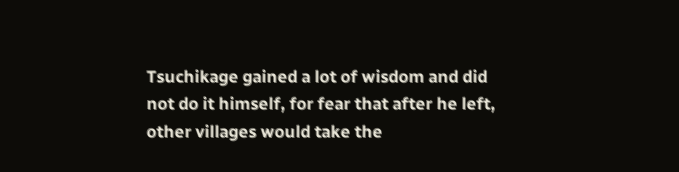Tsuchikage gained a lot of wisdom and did not do it himself, for fear that after he left, other villages would take the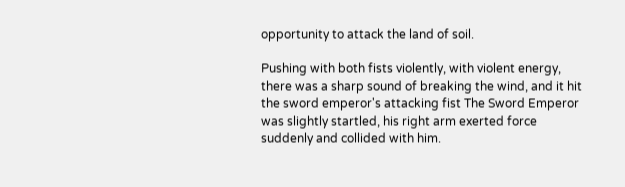opportunity to attack the land of soil.

Pushing with both fists violently, with violent energy, there was a sharp sound of breaking the wind, and it hit the sword emperor's attacking fist The Sword Emperor was slightly startled, his right arm exerted force suddenly and collided with him.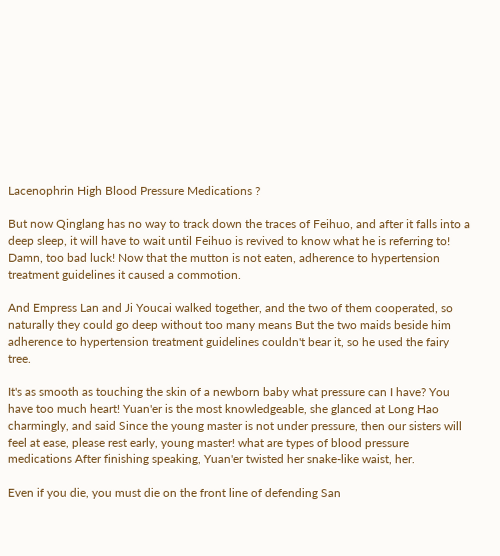Lacenophrin High Blood Pressure Medications ?

But now Qinglang has no way to track down the traces of Feihuo, and after it falls into a deep sleep, it will have to wait until Feihuo is revived to know what he is referring to! Damn, too bad luck! Now that the mutton is not eaten, adherence to hypertension treatment guidelines it caused a commotion.

And Empress Lan and Ji Youcai walked together, and the two of them cooperated, so naturally they could go deep without too many means But the two maids beside him adherence to hypertension treatment guidelines couldn't bear it, so he used the fairy tree.

It's as smooth as touching the skin of a newborn baby what pressure can I have? You have too much heart! Yuan'er is the most knowledgeable, she glanced at Long Hao charmingly, and said Since the young master is not under pressure, then our sisters will feel at ease, please rest early, young master! what are types of blood pressure medications After finishing speaking, Yuan'er twisted her snake-like waist, her.

Even if you die, you must die on the front line of defending San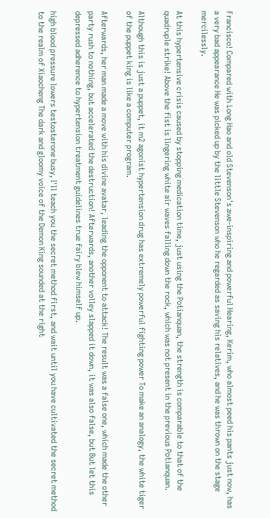Francisco! Compared with Long Hao and old Stevenson's awe-inspiring and powerful Hearing, Kerim, who almost peed his pants just now, has a very bad appearance He was picked up by the little Stevenson who he regarded as saving his relatives, and he was thrown on the stage mercilessly.

At this hypertensive crisis caused by stopping medication time, just using the Potianquan, the strength is comparable to that of the quadruple strike! Above the fist is lingering white air waves falling down the rock, which was not present in the previous Potianquan.

Although this is just a puppet, it m2 agonist hypertension drug has extremely powerful fighting power To make an analogy, the white tiger of the puppet king is like a computer program.

Afterwards, her man made a move with his divine avatar, leading the opponent to attack! The result was a false one, which made the other party rush to nothing, but accelerated the destruction! Afterwards, another volley slapped it down, it was also false, but But let this depressed adherence to hypertension treatment guidelines true fairy blew himself up.

high blood pressure lowers testosterone busy, I'll teach you the secret method first, and wait until you have cultivated the secret method to the realm of Xiaocheng The dark and gloomy voice of the Demon King sounded at the right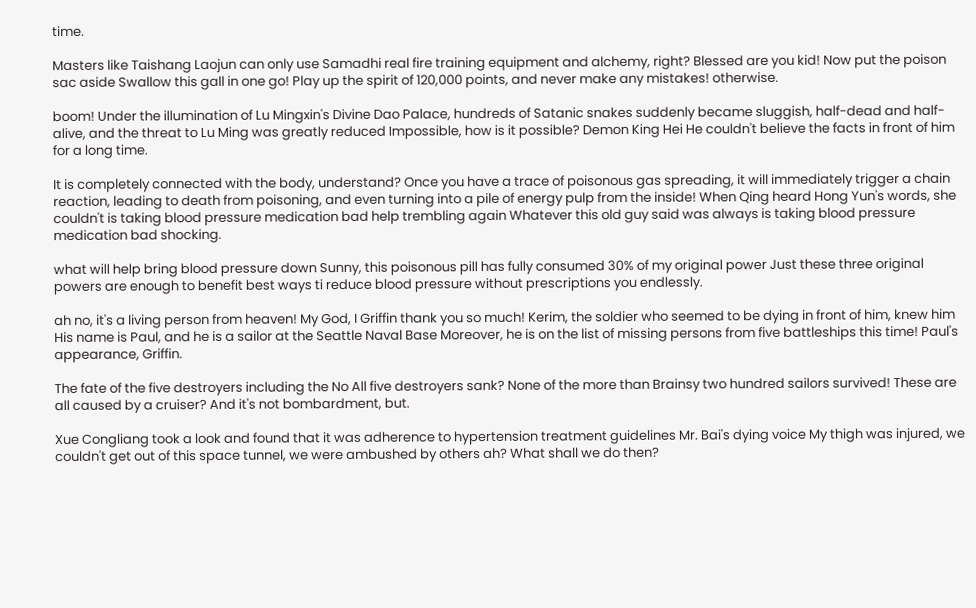time.

Masters like Taishang Laojun can only use Samadhi real fire training equipment and alchemy, right? Blessed are you kid! Now put the poison sac aside Swallow this gall in one go! Play up the spirit of 120,000 points, and never make any mistakes! otherwise.

boom! Under the illumination of Lu Mingxin's Divine Dao Palace, hundreds of Satanic snakes suddenly became sluggish, half-dead and half-alive, and the threat to Lu Ming was greatly reduced Impossible, how is it possible? Demon King Hei He couldn't believe the facts in front of him for a long time.

It is completely connected with the body, understand? Once you have a trace of poisonous gas spreading, it will immediately trigger a chain reaction, leading to death from poisoning, and even turning into a pile of energy pulp from the inside! When Qing heard Hong Yun's words, she couldn't is taking blood pressure medication bad help trembling again Whatever this old guy said was always is taking blood pressure medication bad shocking.

what will help bring blood pressure down Sunny, this poisonous pill has fully consumed 30% of my original power Just these three original powers are enough to benefit best ways ti reduce blood pressure without prescriptions you endlessly.

ah no, it's a living person from heaven! My God, I Griffin thank you so much! Kerim, the soldier who seemed to be dying in front of him, knew him His name is Paul, and he is a sailor at the Seattle Naval Base Moreover, he is on the list of missing persons from five battleships this time! Paul's appearance, Griffin.

The fate of the five destroyers including the No All five destroyers sank? None of the more than Brainsy two hundred sailors survived! These are all caused by a cruiser? And it's not bombardment, but.

Xue Congliang took a look and found that it was adherence to hypertension treatment guidelines Mr. Bai's dying voice My thigh was injured, we couldn't get out of this space tunnel, we were ambushed by others ah? What shall we do then?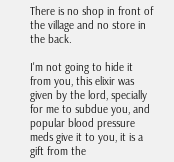There is no shop in front of the village and no store in the back.

I'm not going to hide it from you, this elixir was given by the lord, specially for me to subdue you, and popular blood pressure meds give it to you, it is a gift from the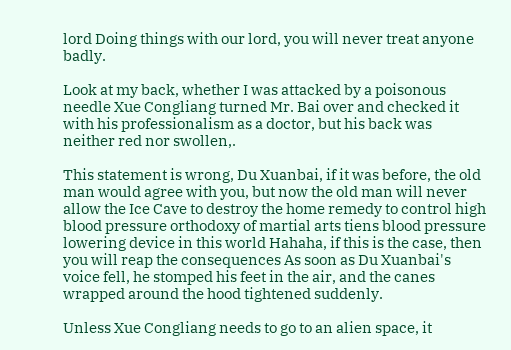lord Doing things with our lord, you will never treat anyone badly.

Look at my back, whether I was attacked by a poisonous needle Xue Congliang turned Mr. Bai over and checked it with his professionalism as a doctor, but his back was neither red nor swollen,.

This statement is wrong, Du Xuanbai, if it was before, the old man would agree with you, but now the old man will never allow the Ice Cave to destroy the home remedy to control high blood pressure orthodoxy of martial arts tiens blood pressure lowering device in this world Hahaha, if this is the case, then you will reap the consequences As soon as Du Xuanbai's voice fell, he stomped his feet in the air, and the canes wrapped around the hood tightened suddenly.

Unless Xue Congliang needs to go to an alien space, it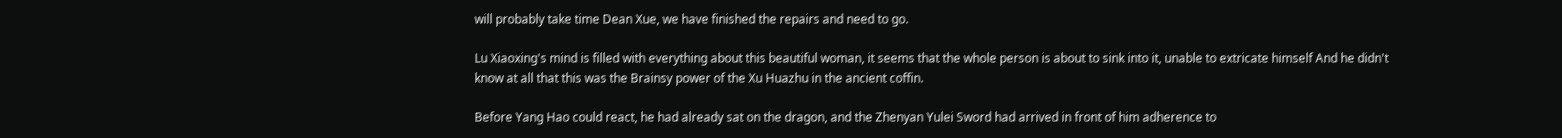will probably take time Dean Xue, we have finished the repairs and need to go.

Lu Xiaoxing's mind is filled with everything about this beautiful woman, it seems that the whole person is about to sink into it, unable to extricate himself And he didn't know at all that this was the Brainsy power of the Xu Huazhu in the ancient coffin.

Before Yang Hao could react, he had already sat on the dragon, and the Zhenyan Yulei Sword had arrived in front of him adherence to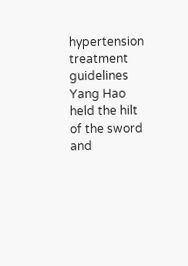hypertension treatment guidelines Yang Hao held the hilt of the sword and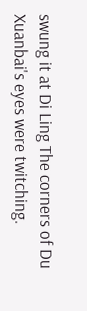swung it at Di Ling The corners of Du Xuanbai's eyes were twitching.